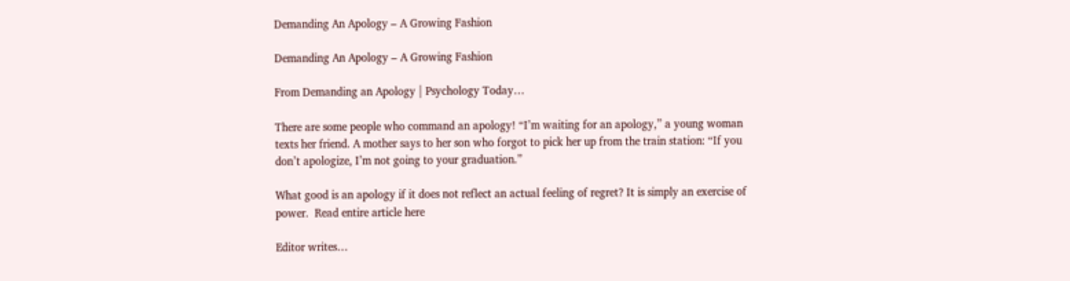Demanding An Apology – A Growing Fashion

Demanding An Apology – A Growing Fashion

From Demanding an Apology | Psychology Today…

There are some people who command an apology! “I’m waiting for an apology,” a young woman texts her friend. A mother says to her son who forgot to pick her up from the train station: “If you don’t apologize, I’m not going to your graduation.”

What good is an apology if it does not reflect an actual feeling of regret? It is simply an exercise of power.  Read entire article here

Editor writes…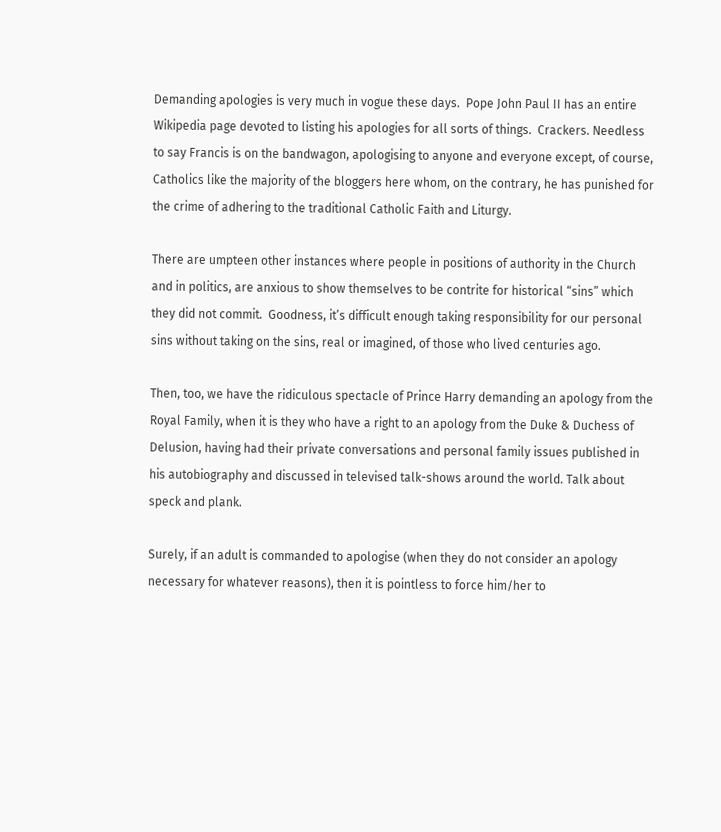Demanding apologies is very much in vogue these days.  Pope John Paul II has an entire Wikipedia page devoted to listing his apologies for all sorts of things.  Crackers. Needless to say Francis is on the bandwagon, apologising to anyone and everyone except, of course, Catholics like the majority of the bloggers here whom, on the contrary, he has punished for the crime of adhering to the traditional Catholic Faith and Liturgy.

There are umpteen other instances where people in positions of authority in the Church and in politics, are anxious to show themselves to be contrite for historical “sins” which they did not commit.  Goodness, it’s difficult enough taking responsibility for our personal sins without taking on the sins, real or imagined, of those who lived centuries ago.

Then, too, we have the ridiculous spectacle of Prince Harry demanding an apology from the Royal Family, when it is they who have a right to an apology from the Duke & Duchess of Delusion, having had their private conversations and personal family issues published in his autobiography and discussed in televised talk-shows around the world. Talk about speck and plank.

Surely, if an adult is commanded to apologise (when they do not consider an apology necessary for whatever reasons), then it is pointless to force him/her to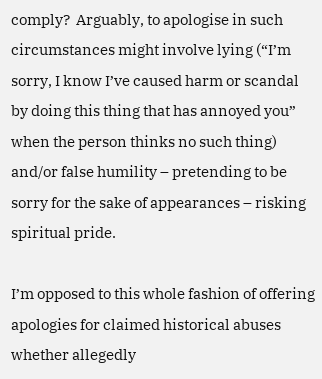comply?  Arguably, to apologise in such circumstances might involve lying (“I’m sorry, I know I’ve caused harm or scandal by doing this thing that has annoyed you” when the person thinks no such thing) and/or false humility – pretending to be sorry for the sake of appearances – risking spiritual pride.

I’m opposed to this whole fashion of offering apologies for claimed historical abuses whether allegedly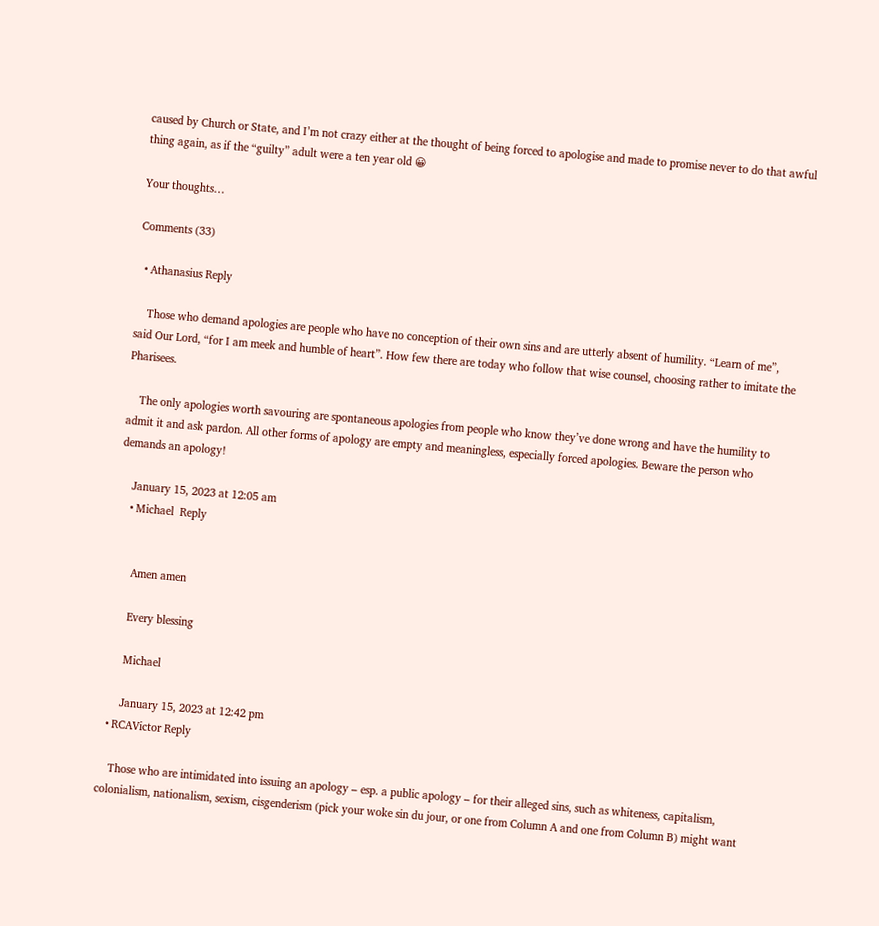caused by Church or State, and I’m not crazy either at the thought of being forced to apologise and made to promise never to do that awful thing again, as if the “guilty” adult were a ten year old 😀

Your thoughts…

Comments (33)

  • Athanasius Reply

    Those who demand apologies are people who have no conception of their own sins and are utterly absent of humility. “Learn of me”, said Our Lord, “for I am meek and humble of heart”. How few there are today who follow that wise counsel, choosing rather to imitate the Pharisees.

    The only apologies worth savouring are spontaneous apologies from people who know they’ve done wrong and have the humility to admit it and ask pardon. All other forms of apology are empty and meaningless, especially forced apologies. Beware the person who demands an apology!

    January 15, 2023 at 12:05 am
    • Michael  Reply


      Amen amen

      Every blessing

      Michael

      January 15, 2023 at 12:42 pm
  • RCAVictor Reply

    Those who are intimidated into issuing an apology – esp. a public apology – for their alleged sins, such as whiteness, capitalism, colonialism, nationalism, sexism, cisgenderism (pick your woke sin du jour, or one from Column A and one from Column B) might want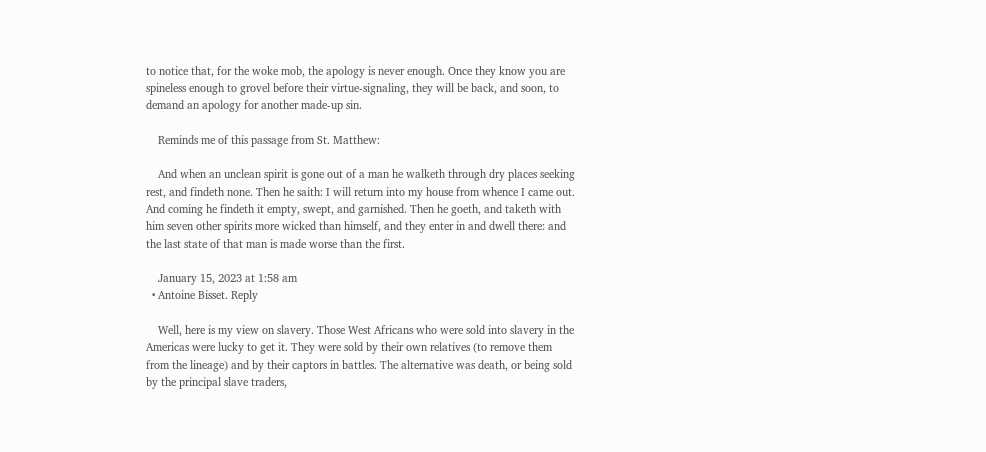to notice that, for the woke mob, the apology is never enough. Once they know you are spineless enough to grovel before their virtue-signaling, they will be back, and soon, to demand an apology for another made-up sin.

    Reminds me of this passage from St. Matthew:

    And when an unclean spirit is gone out of a man he walketh through dry places seeking rest, and findeth none. Then he saith: I will return into my house from whence I came out. And coming he findeth it empty, swept, and garnished. Then he goeth, and taketh with him seven other spirits more wicked than himself, and they enter in and dwell there: and the last state of that man is made worse than the first.

    January 15, 2023 at 1:58 am
  • Antoine Bisset. Reply

    Well, here is my view on slavery. Those West Africans who were sold into slavery in the Americas were lucky to get it. They were sold by their own relatives (to remove them from the lineage) and by their captors in battles. The alternative was death, or being sold by the principal slave traders,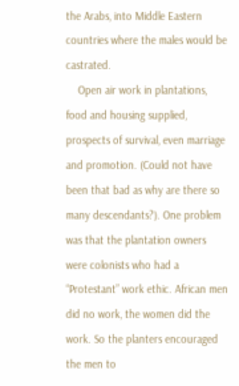the Arabs, into Middle Eastern countries where the males would be castrated.
    Open air work in plantations, food and housing supplied, prospects of survival, even marriage and promotion. (Could not have been that bad as why are there so many descendants?). One problem was that the plantation owners were colonists who had a “Protestant” work ethic. African men did no work, the women did the work. So the planters encouraged the men to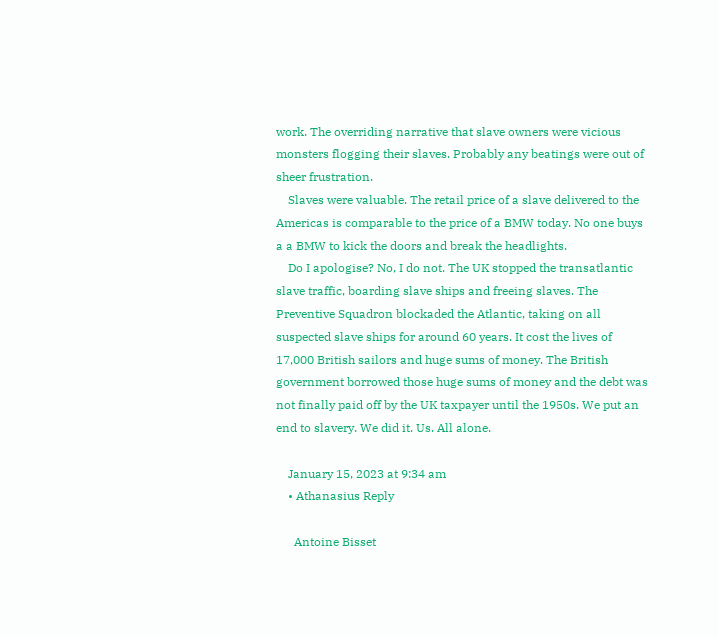work. The overriding narrative that slave owners were vicious monsters flogging their slaves. Probably any beatings were out of sheer frustration.
    Slaves were valuable. The retail price of a slave delivered to the Americas is comparable to the price of a BMW today. No one buys a a BMW to kick the doors and break the headlights.
    Do I apologise? No, I do not. The UK stopped the transatlantic slave traffic, boarding slave ships and freeing slaves. The Preventive Squadron blockaded the Atlantic, taking on all suspected slave ships for around 60 years. It cost the lives of 17,000 British sailors and huge sums of money. The British government borrowed those huge sums of money and the debt was not finally paid off by the UK taxpayer until the 1950s. We put an end to slavery. We did it. Us. All alone.

    January 15, 2023 at 9:34 am
    • Athanasius Reply

      Antoine Bisset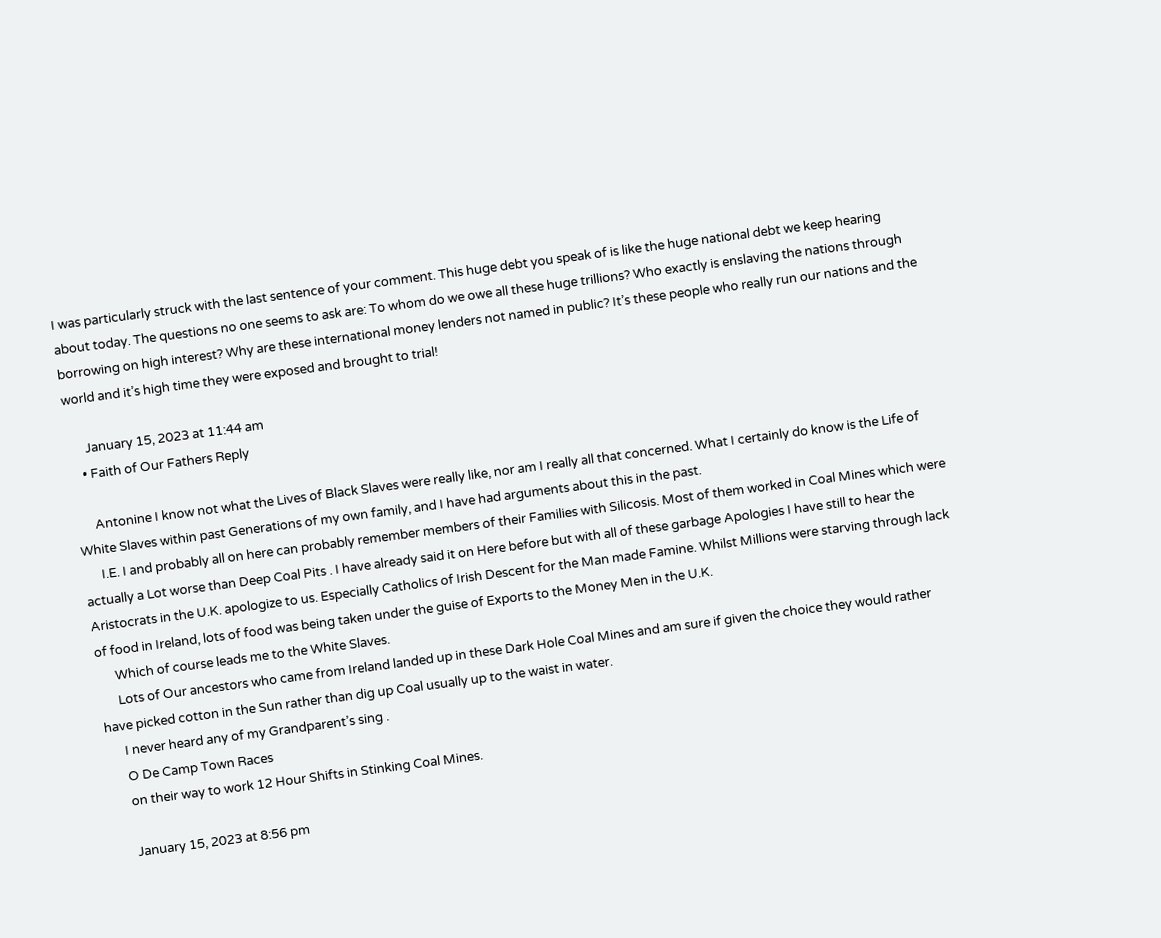I was particularly struck with the last sentence of your comment. This huge debt you speak of is like the huge national debt we keep hearing about today. The questions no one seems to ask are: To whom do we owe all these huge trillions? Who exactly is enslaving the nations through borrowing on high interest? Why are these international money lenders not named in public? It’s these people who really run our nations and the world and it’s high time they were exposed and brought to trial!

      January 15, 2023 at 11:44 am
    • Faith of Our Fathers Reply

      Antonine I know not what the Lives of Black Slaves were really like, nor am I really all that concerned. What I certainly do know is the Life of White Slaves within past Generations of my own family, and I have had arguments about this in the past.
      I.E. I and probably all on here can probably remember members of their Families with Silicosis. Most of them worked in Coal Mines which were actually a Lot worse than Deep Coal Pits . I have already said it on Here before but with all of these garbage Apologies I have still to hear the Aristocrats in the U.K. apologize to us. Especially Catholics of Irish Descent for the Man made Famine. Whilst Millions were starving through lack of food in Ireland, lots of food was being taken under the guise of Exports to the Money Men in the U.K.
      Which of course leads me to the White Slaves.
      Lots of Our ancestors who came from Ireland landed up in these Dark Hole Coal Mines and am sure if given the choice they would rather have picked cotton in the Sun rather than dig up Coal usually up to the waist in water.
      I never heard any of my Grandparent’s sing .
      O De Camp Town Races
      on their way to work 12 Hour Shifts in Stinking Coal Mines.

      January 15, 2023 at 8:56 pm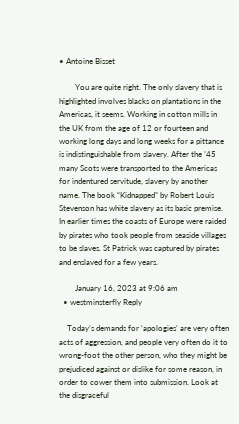• Antoine Bisset

        You are quite right. The only slavery that is highlighted involves blacks on plantations in the Americas, it seems. Working in cotton mills in the UK from the age of 12 or fourteen and working long days and long weeks for a pittance is indistinguishable from slavery. After the ’45 many Scots were transported to the Americas for indentured servitude, slavery by another name. The book “Kidnapped” by Robert Louis Stevenson has white slavery as its basic premise. In earlier times the coasts of Europe were raided by pirates who took people from seaside villages to be slaves. St Patrick was captured by pirates and enslaved for a few years.

        January 16, 2023 at 9:06 am
  • westminsterfly Reply

    Today’s demands for ‘apologies’ are very often acts of aggression, and people very often do it to wrong-foot the other person, who they might be prejudiced against or dislike for some reason, in order to cower them into submission. Look at the disgraceful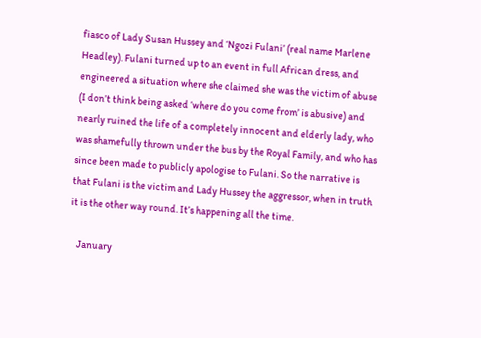fiasco of Lady Susan Hussey and ‘Ngozi Fulani’ (real name Marlene Headley). Fulani turned up to an event in full African dress, and engineered a situation where she claimed she was the victim of abuse (I don’t think being asked ‘where do you come from’ is abusive) and nearly ruined the life of a completely innocent and elderly lady, who was shamefully thrown under the bus by the Royal Family, and who has since been made to publicly apologise to Fulani. So the narrative is that Fulani is the victim and Lady Hussey the aggressor, when in truth it is the other way round. It’s happening all the time.

    January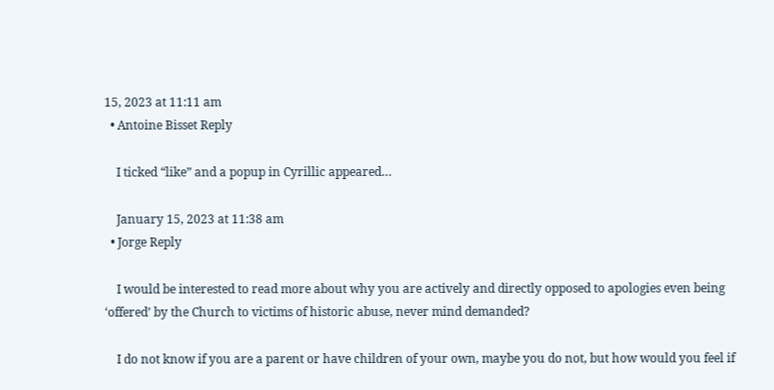15, 2023 at 11:11 am
  • Antoine Bisset Reply

    I ticked “like” and a popup in Cyrillic appeared…

    January 15, 2023 at 11:38 am
  • Jorge Reply

    I would be interested to read more about why you are actively and directly opposed to apologies even being ‘offered’ by the Church to victims of historic abuse, never mind demanded?

    I do not know if you are a parent or have children of your own, maybe you do not, but how would you feel if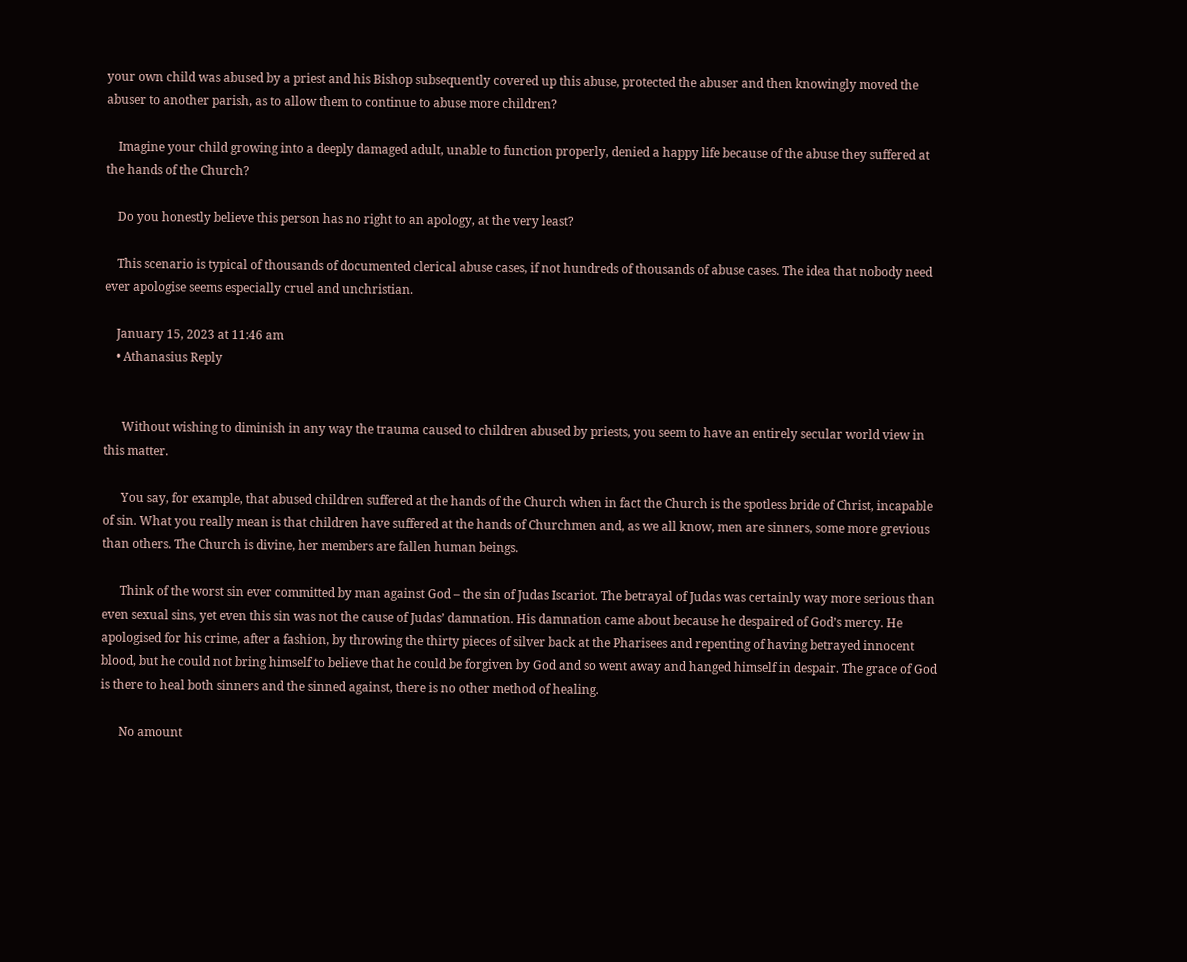your own child was abused by a priest and his Bishop subsequently covered up this abuse, protected the abuser and then knowingly moved the abuser to another parish, as to allow them to continue to abuse more children?

    Imagine your child growing into a deeply damaged adult, unable to function properly, denied a happy life because of the abuse they suffered at the hands of the Church?

    Do you honestly believe this person has no right to an apology, at the very least?

    This scenario is typical of thousands of documented clerical abuse cases, if not hundreds of thousands of abuse cases. The idea that nobody need ever apologise seems especially cruel and unchristian.

    January 15, 2023 at 11:46 am
    • Athanasius Reply


      Without wishing to diminish in any way the trauma caused to children abused by priests, you seem to have an entirely secular world view in this matter.

      You say, for example, that abused children suffered at the hands of the Church when in fact the Church is the spotless bride of Christ, incapable of sin. What you really mean is that children have suffered at the hands of Churchmen and, as we all know, men are sinners, some more grevious than others. The Church is divine, her members are fallen human beings.

      Think of the worst sin ever committed by man against God – the sin of Judas Iscariot. The betrayal of Judas was certainly way more serious than even sexual sins, yet even this sin was not the cause of Judas’ damnation. His damnation came about because he despaired of God’s mercy. He apologised for his crime, after a fashion, by throwing the thirty pieces of silver back at the Pharisees and repenting of having betrayed innocent blood, but he could not bring himself to believe that he could be forgiven by God and so went away and hanged himself in despair. The grace of God is there to heal both sinners and the sinned against, there is no other method of healing.

      No amount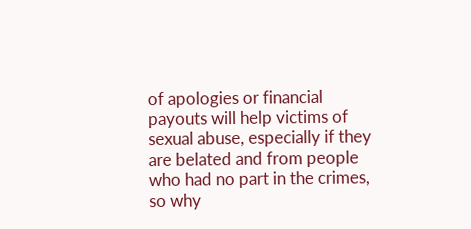of apologies or financial payouts will help victims of sexual abuse, especially if they are belated and from people who had no part in the crimes, so why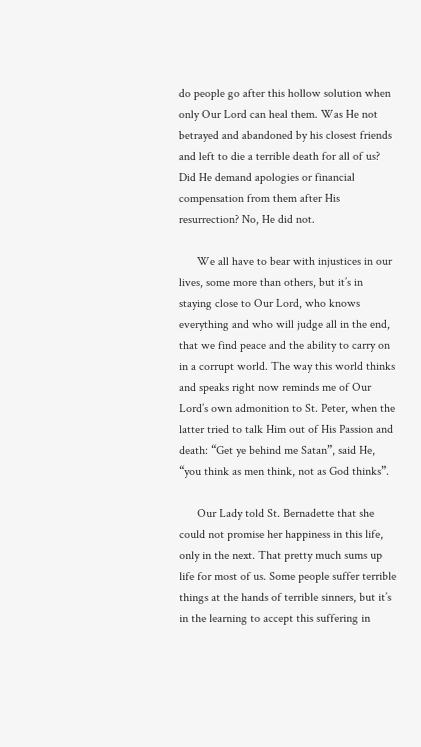do people go after this hollow solution when only Our Lord can heal them. Was He not betrayed and abandoned by his closest friends and left to die a terrible death for all of us? Did He demand apologies or financial compensation from them after His resurrection? No, He did not.

      We all have to bear with injustices in our lives, some more than others, but it’s in staying close to Our Lord, who knows everything and who will judge all in the end, that we find peace and the ability to carry on in a corrupt world. The way this world thinks and speaks right now reminds me of Our Lord’s own admonition to St. Peter, when the latter tried to talk Him out of His Passion and death: “Get ye behind me Satan”, said He, “you think as men think, not as God thinks”.

      Our Lady told St. Bernadette that she could not promise her happiness in this life, only in the next. That pretty much sums up life for most of us. Some people suffer terrible things at the hands of terrible sinners, but it’s in the learning to accept this suffering in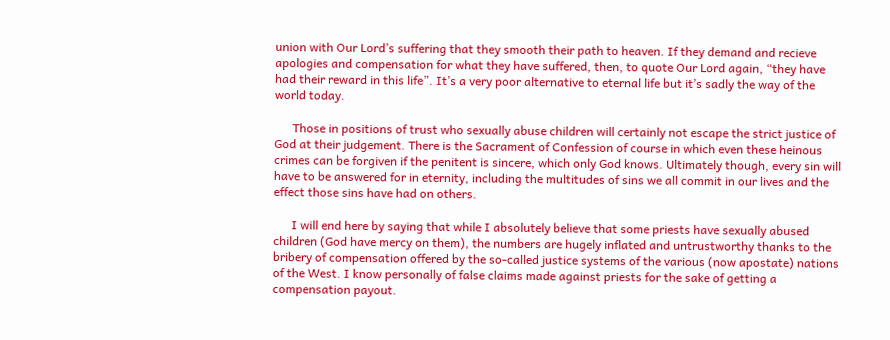union with Our Lord’s suffering that they smooth their path to heaven. If they demand and recieve apologies and compensation for what they have suffered, then, to quote Our Lord again, “they have had their reward in this life”. It’s a very poor alternative to eternal life but it’s sadly the way of the world today.

      Those in positions of trust who sexually abuse children will certainly not escape the strict justice of God at their judgement. There is the Sacrament of Confession of course in which even these heinous crimes can be forgiven if the penitent is sincere, which only God knows. Ultimately though, every sin will have to be answered for in eternity, including the multitudes of sins we all commit in our lives and the effect those sins have had on others.

      I will end here by saying that while I absolutely believe that some priests have sexually abused children (God have mercy on them), the numbers are hugely inflated and untrustworthy thanks to the bribery of compensation offered by the so-called justice systems of the various (now apostate) nations of the West. I know personally of false claims made against priests for the sake of getting a compensation payout.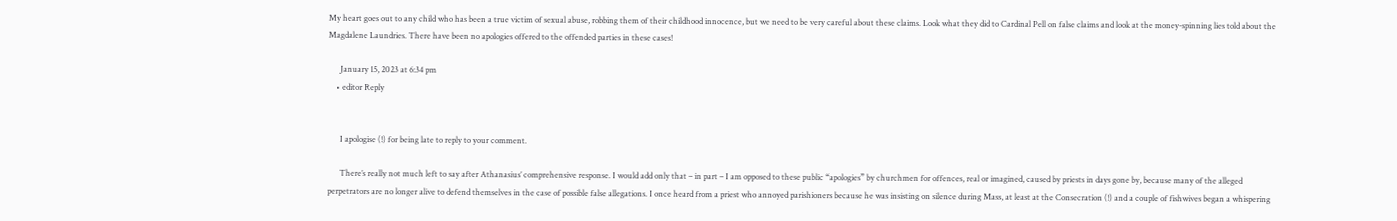My heart goes out to any child who has been a true victim of sexual abuse, robbing them of their childhood innocence, but we need to be very careful about these claims. Look what they did to Cardinal Pell on false claims and look at the money-spinning lies told about the Magdalene Laundries. There have been no apologies offered to the offended parties in these cases!

      January 15, 2023 at 6:34 pm
    • editor Reply


      I apologise (!) for being late to reply to your comment.

      There’s really not much left to say after Athanasius’ comprehensive response. I would add only that – in part – I am opposed to these public “apologies” by churchmen for offences, real or imagined, caused by priests in days gone by, because many of the alleged perpetrators are no longer alive to defend themselves in the case of possible false allegations. I once heard from a priest who annoyed parishioners because he was insisting on silence during Mass, at least at the Consecration (!) and a couple of fishwives began a whispering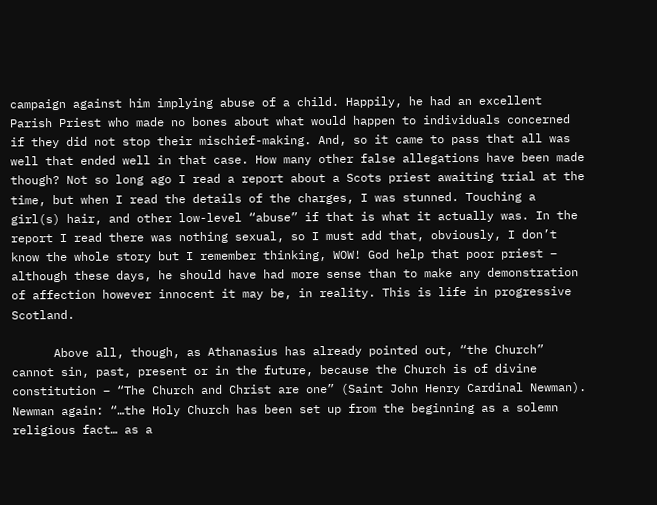campaign against him implying abuse of a child. Happily, he had an excellent Parish Priest who made no bones about what would happen to individuals concerned if they did not stop their mischief-making. And, so it came to pass that all was well that ended well in that case. How many other false allegations have been made though? Not so long ago I read a report about a Scots priest awaiting trial at the time, but when I read the details of the charges, I was stunned. Touching a girl(s) hair, and other low-level “abuse” if that is what it actually was. In the report I read there was nothing sexual, so I must add that, obviously, I don’t know the whole story but I remember thinking, WOW! God help that poor priest – although these days, he should have had more sense than to make any demonstration of affection however innocent it may be, in reality. This is life in progressive Scotland.

      Above all, though, as Athanasius has already pointed out, “the Church” cannot sin, past, present or in the future, because the Church is of divine constitution – “The Church and Christ are one” (Saint John Henry Cardinal Newman). Newman again: “…the Holy Church has been set up from the beginning as a solemn religious fact… as a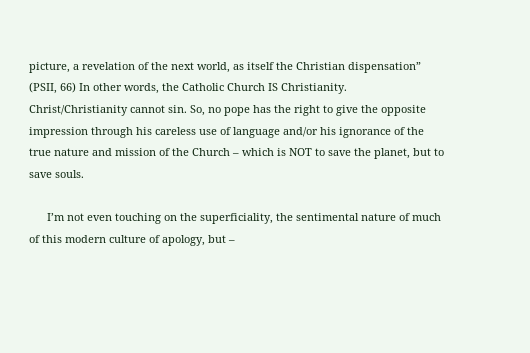picture, a revelation of the next world, as itself the Christian dispensation” (PSII, 66) In other words, the Catholic Church IS Christianity. Christ/Christianity cannot sin. So, no pope has the right to give the opposite impression through his careless use of language and/or his ignorance of the true nature and mission of the Church – which is NOT to save the planet, but to save souls.

      I’m not even touching on the superficiality, the sentimental nature of much of this modern culture of apology, but –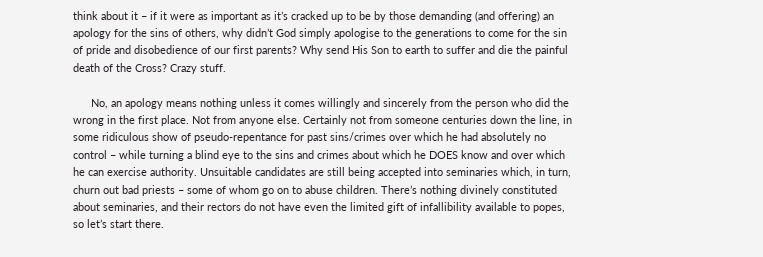think about it – if it were as important as it’s cracked up to be by those demanding (and offering) an apology for the sins of others, why didn’t God simply apologise to the generations to come for the sin of pride and disobedience of our first parents? Why send His Son to earth to suffer and die the painful death of the Cross? Crazy stuff.

      No, an apology means nothing unless it comes willingly and sincerely from the person who did the wrong in the first place. Not from anyone else. Certainly not from someone centuries down the line, in some ridiculous show of pseudo-repentance for past sins/crimes over which he had absolutely no control – while turning a blind eye to the sins and crimes about which he DOES know and over which he can exercise authority. Unsuitable candidates are still being accepted into seminaries which, in turn, churn out bad priests – some of whom go on to abuse children. There’s nothing divinely constituted about seminaries, and their rectors do not have even the limited gift of infallibility available to popes, so let’s start there.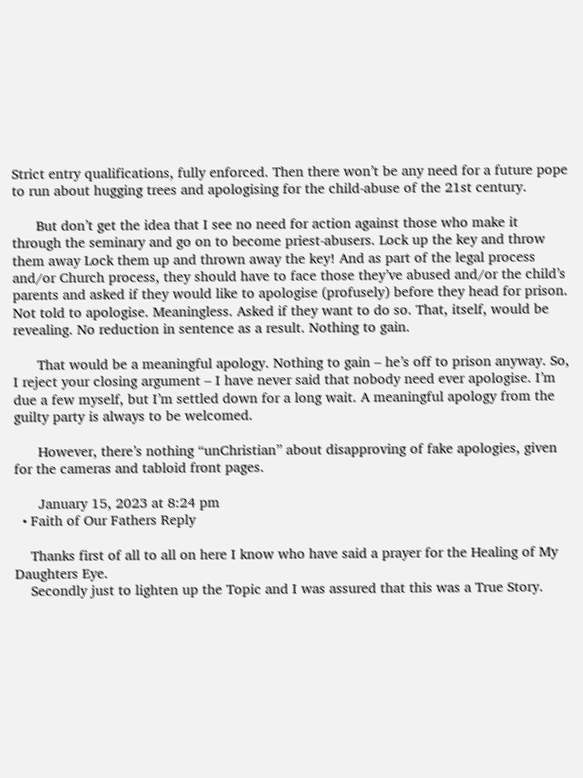Strict entry qualifications, fully enforced. Then there won’t be any need for a future pope to run about hugging trees and apologising for the child-abuse of the 21st century.

      But don’t get the idea that I see no need for action against those who make it through the seminary and go on to become priest-abusers. Lock up the key and throw them away Lock them up and thrown away the key! And as part of the legal process and/or Church process, they should have to face those they’ve abused and/or the child’s parents and asked if they would like to apologise (profusely) before they head for prison. Not told to apologise. Meaningless. Asked if they want to do so. That, itself, would be revealing. No reduction in sentence as a result. Nothing to gain.

      That would be a meaningful apology. Nothing to gain – he’s off to prison anyway. So, I reject your closing argument – I have never said that nobody need ever apologise. I’m due a few myself, but I’m settled down for a long wait. A meaningful apology from the guilty party is always to be welcomed.

      However, there’s nothing “unChristian” about disapproving of fake apologies, given for the cameras and tabloid front pages.

      January 15, 2023 at 8:24 pm
  • Faith of Our Fathers Reply

    Thanks first of all to all on here I know who have said a prayer for the Healing of My Daughters Eye.
    Secondly just to lighten up the Topic and I was assured that this was a True Story.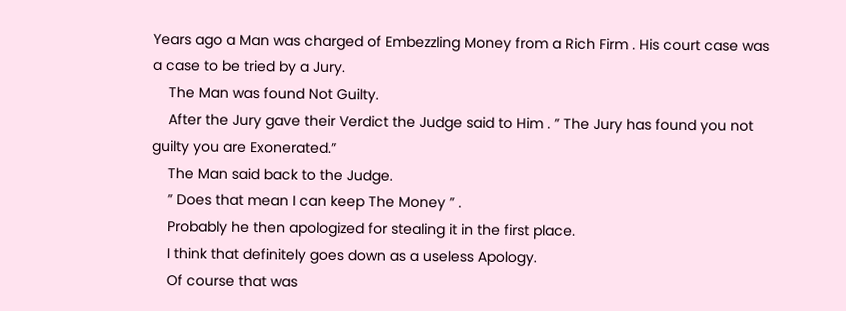Years ago a Man was charged of Embezzling Money from a Rich Firm . His court case was a case to be tried by a Jury.
    The Man was found Not Guilty.
    After the Jury gave their Verdict the Judge said to Him . ” The Jury has found you not guilty you are Exonerated.”
    The Man said back to the Judge.
    ” Does that mean I can keep The Money ” .
    Probably he then apologized for stealing it in the first place.
    I think that definitely goes down as a useless Apology.
    Of course that was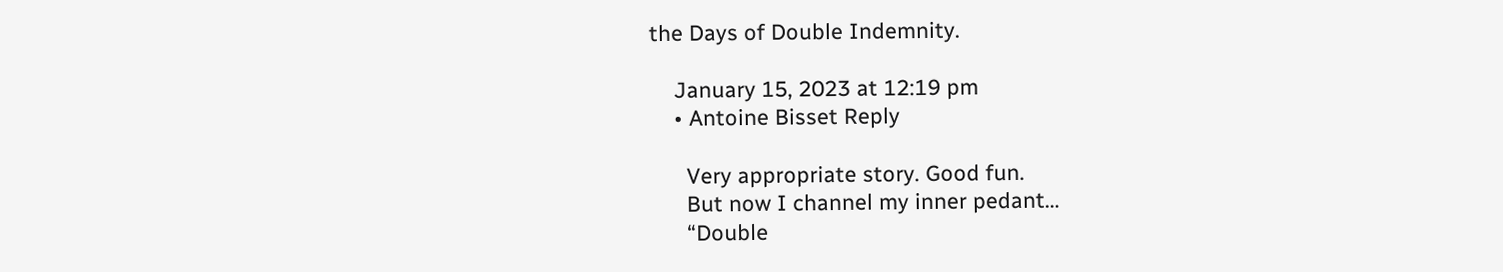the Days of Double Indemnity.

    January 15, 2023 at 12:19 pm
    • Antoine Bisset Reply

      Very appropriate story. Good fun.
      But now I channel my inner pedant…
      “Double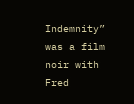Indemnity” was a film noir with Fred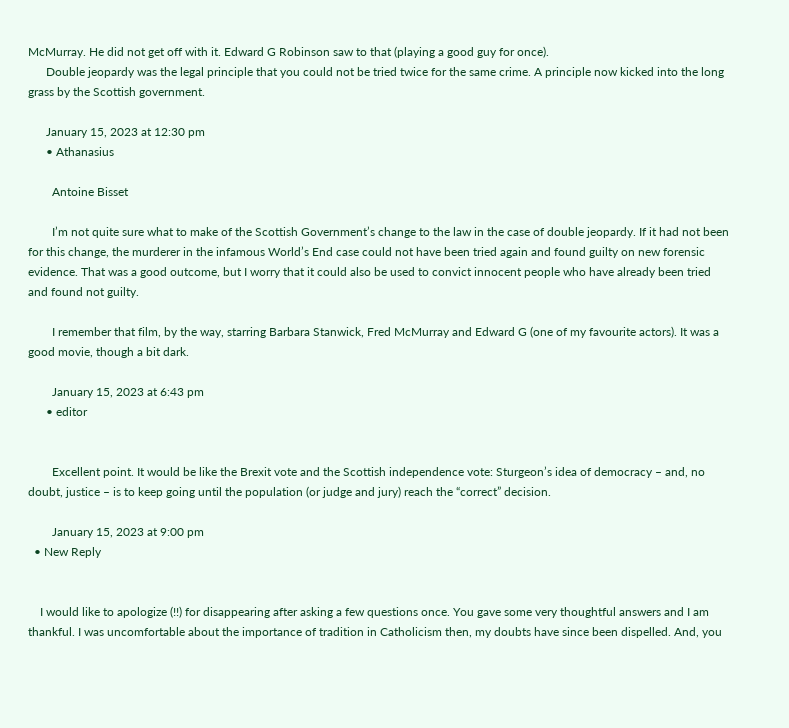McMurray. He did not get off with it. Edward G Robinson saw to that (playing a good guy for once).
      Double jeopardy was the legal principle that you could not be tried twice for the same crime. A principle now kicked into the long grass by the Scottish government.

      January 15, 2023 at 12:30 pm
      • Athanasius

        Antoine Bisset

        I’m not quite sure what to make of the Scottish Government’s change to the law in the case of double jeopardy. If it had not been for this change, the murderer in the infamous World’s End case could not have been tried again and found guilty on new forensic evidence. That was a good outcome, but I worry that it could also be used to convict innocent people who have already been tried and found not guilty.

        I remember that film, by the way, starring Barbara Stanwick, Fred McMurray and Edward G (one of my favourite actors). It was a good movie, though a bit dark.

        January 15, 2023 at 6:43 pm
      • editor


        Excellent point. It would be like the Brexit vote and the Scottish independence vote: Sturgeon’s idea of democracy – and, no doubt, justice – is to keep going until the population (or judge and jury) reach the “correct” decision.

        January 15, 2023 at 9:00 pm
  • New Reply


    I would like to apologize (!!) for disappearing after asking a few questions once. You gave some very thoughtful answers and I am thankful. I was uncomfortable about the importance of tradition in Catholicism then, my doubts have since been dispelled. And, you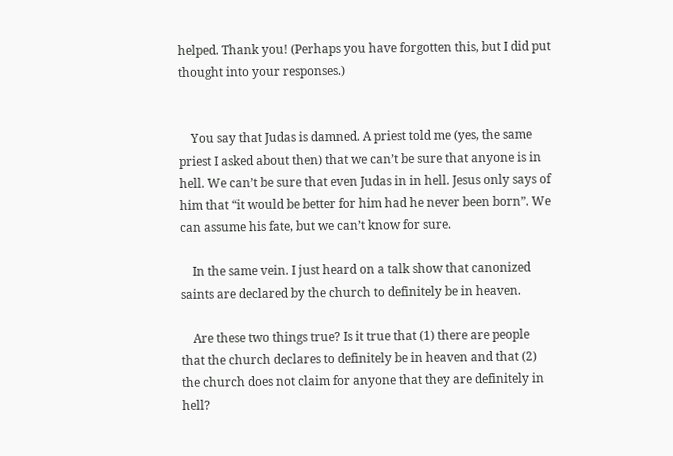helped. Thank you! (Perhaps you have forgotten this, but I did put thought into your responses.)


    You say that Judas is damned. A priest told me (yes, the same priest I asked about then) that we can’t be sure that anyone is in hell. We can’t be sure that even Judas in in hell. Jesus only says of him that “it would be better for him had he never been born”. We can assume his fate, but we can’t know for sure.

    In the same vein. I just heard on a talk show that canonized saints are declared by the church to definitely be in heaven.

    Are these two things true? Is it true that (1) there are people that the church declares to definitely be in heaven and that (2) the church does not claim for anyone that they are definitely in hell?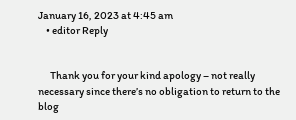January 16, 2023 at 4:45 am
    • editor Reply


      Thank you for your kind apology – not really necessary since there’s no obligation to return to the blog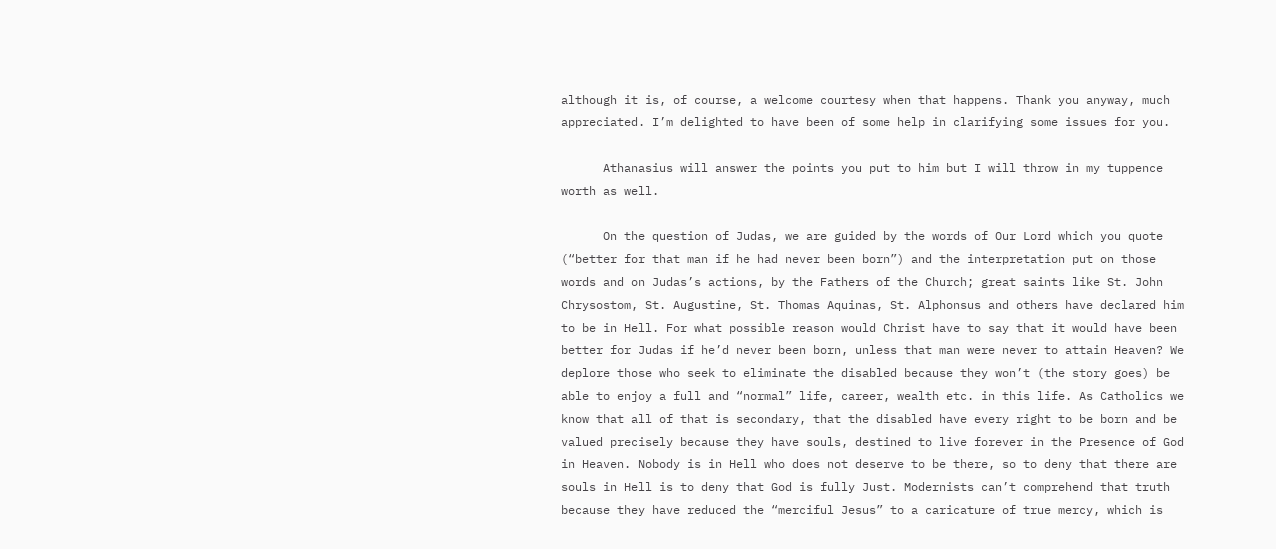although it is, of course, a welcome courtesy when that happens. Thank you anyway, much appreciated. I’m delighted to have been of some help in clarifying some issues for you.

      Athanasius will answer the points you put to him but I will throw in my tuppence worth as well.

      On the question of Judas, we are guided by the words of Our Lord which you quote (“better for that man if he had never been born”) and the interpretation put on those words and on Judas’s actions, by the Fathers of the Church; great saints like St. John Chrysostom, St. Augustine, St. Thomas Aquinas, St. Alphonsus and others have declared him to be in Hell. For what possible reason would Christ have to say that it would have been better for Judas if he’d never been born, unless that man were never to attain Heaven? We deplore those who seek to eliminate the disabled because they won’t (the story goes) be able to enjoy a full and “normal” life, career, wealth etc. in this life. As Catholics we know that all of that is secondary, that the disabled have every right to be born and be valued precisely because they have souls, destined to live forever in the Presence of God in Heaven. Nobody is in Hell who does not deserve to be there, so to deny that there are souls in Hell is to deny that God is fully Just. Modernists can’t comprehend that truth because they have reduced the “merciful Jesus” to a caricature of true mercy, which is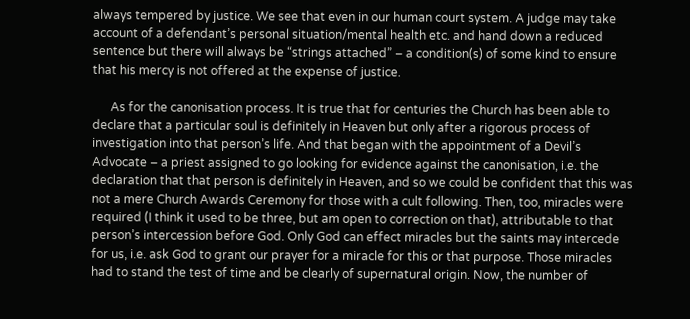always tempered by justice. We see that even in our human court system. A judge may take account of a defendant’s personal situation/mental health etc. and hand down a reduced sentence but there will always be “strings attached” – a condition(s) of some kind to ensure that his mercy is not offered at the expense of justice.

      As for the canonisation process. It is true that for centuries the Church has been able to declare that a particular soul is definitely in Heaven but only after a rigorous process of investigation into that person’s life. And that began with the appointment of a Devil’s Advocate – a priest assigned to go looking for evidence against the canonisation, i.e. the declaration that that person is definitely in Heaven, and so we could be confident that this was not a mere Church Awards Ceremony for those with a cult following. Then, too, miracles were required (I think it used to be three, but am open to correction on that), attributable to that person’s intercession before God. Only God can effect miracles but the saints may intercede for us, i.e. ask God to grant our prayer for a miracle for this or that purpose. Those miracles had to stand the test of time and be clearly of supernatural origin. Now, the number of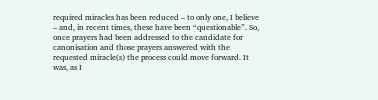required miracles has been reduced – to only one, I believe – and, in recent times, these have been “questionable”. So, once prayers had been addressed to the candidate for canonisation and those prayers answered with the requested miracle(s) the process could move forward. It was, as I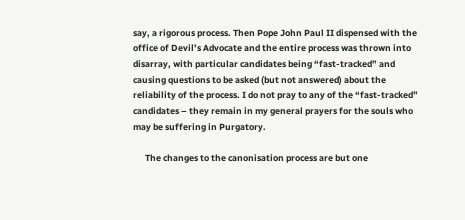say, a rigorous process. Then Pope John Paul II dispensed with the office of Devil’s Advocate and the entire process was thrown into disarray, with particular candidates being “fast-tracked” and causing questions to be asked (but not answered) about the reliability of the process. I do not pray to any of the “fast-tracked” candidates – they remain in my general prayers for the souls who may be suffering in Purgatory.

      The changes to the canonisation process are but one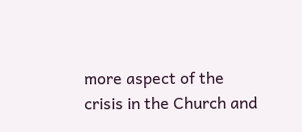more aspect of the crisis in the Church and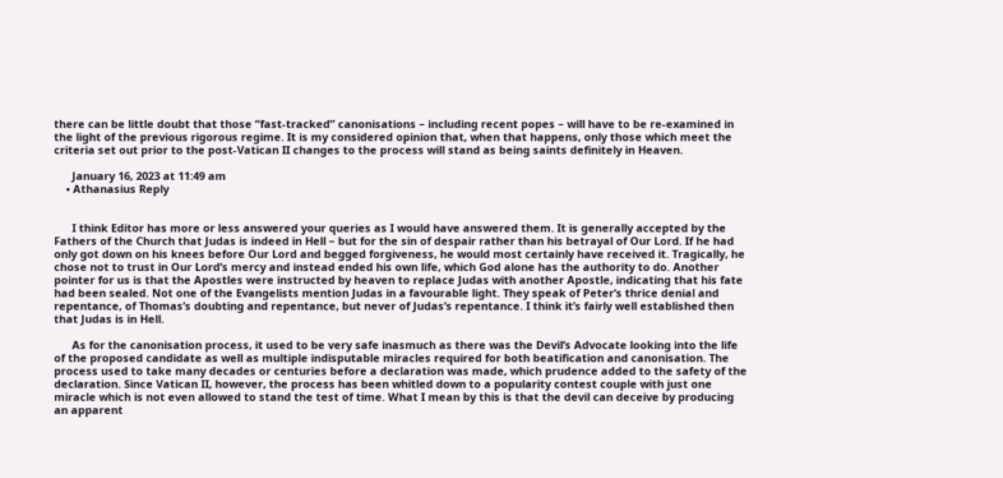there can be little doubt that those “fast-tracked” canonisations – including recent popes – will have to be re-examined in the light of the previous rigorous regime. It is my considered opinion that, when that happens, only those which meet the criteria set out prior to the post-Vatican II changes to the process will stand as being saints definitely in Heaven.

      January 16, 2023 at 11:49 am
    • Athanasius Reply


      I think Editor has more or less answered your queries as I would have answered them. It is generally accepted by the Fathers of the Church that Judas is indeed in Hell – but for the sin of despair rather than his betrayal of Our Lord. If he had only got down on his knees before Our Lord and begged forgiveness, he would most certainly have received it. Tragically, he chose not to trust in Our Lord’s mercy and instead ended his own life, which God alone has the authority to do. Another pointer for us is that the Apostles were instructed by heaven to replace Judas with another Apostle, indicating that his fate had been sealed. Not one of the Evangelists mention Judas in a favourable light. They speak of Peter’s thrice denial and repentance, of Thomas’s doubting and repentance, but never of Judas’s repentance. I think it’s fairly well established then that Judas is in Hell.

      As for the canonisation process, it used to be very safe inasmuch as there was the Devil’s Advocate looking into the life of the proposed candidate as well as multiple indisputable miracles required for both beatification and canonisation. The process used to take many decades or centuries before a declaration was made, which prudence added to the safety of the declaration. Since Vatican II, however, the process has been whitled down to a popularity contest couple with just one miracle which is not even allowed to stand the test of time. What I mean by this is that the devil can deceive by producing an apparent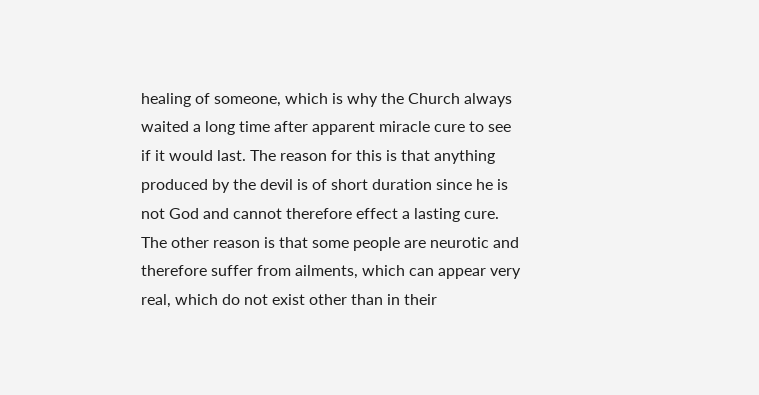healing of someone, which is why the Church always waited a long time after apparent miracle cure to see if it would last. The reason for this is that anything produced by the devil is of short duration since he is not God and cannot therefore effect a lasting cure. The other reason is that some people are neurotic and therefore suffer from ailments, which can appear very real, which do not exist other than in their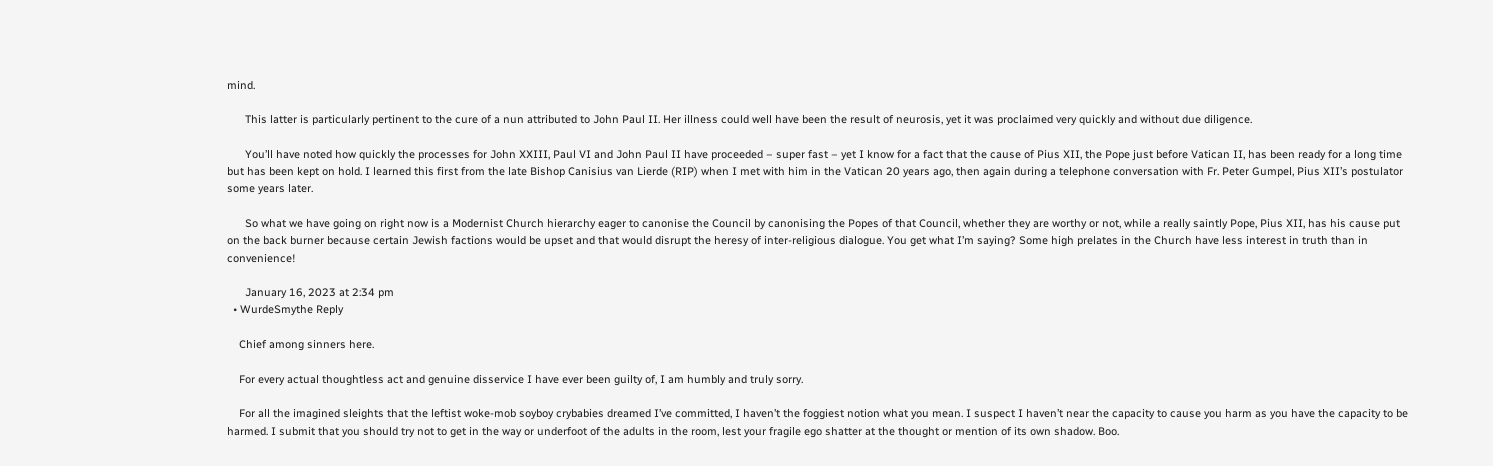mind.

      This latter is particularly pertinent to the cure of a nun attributed to John Paul II. Her illness could well have been the result of neurosis, yet it was proclaimed very quickly and without due diligence.

      You’ll have noted how quickly the processes for John XXIII, Paul VI and John Paul II have proceeded – super fast – yet I know for a fact that the cause of Pius XII, the Pope just before Vatican II, has been ready for a long time but has been kept on hold. I learned this first from the late Bishop Canisius van Lierde (RIP) when I met with him in the Vatican 20 years ago, then again during a telephone conversation with Fr. Peter Gumpel, Pius XII’s postulator some years later.

      So what we have going on right now is a Modernist Church hierarchy eager to canonise the Council by canonising the Popes of that Council, whether they are worthy or not, while a really saintly Pope, Pius XII, has his cause put on the back burner because certain Jewish factions would be upset and that would disrupt the heresy of inter-religious dialogue. You get what I’m saying? Some high prelates in the Church have less interest in truth than in convenience!

      January 16, 2023 at 2:34 pm
  • WurdeSmythe Reply

    Chief among sinners here.

    For every actual thoughtless act and genuine disservice I have ever been guilty of, I am humbly and truly sorry.

    For all the imagined sleights that the leftist woke-mob soyboy crybabies dreamed I’ve committed, I haven’t the foggiest notion what you mean. I suspect I haven’t near the capacity to cause you harm as you have the capacity to be harmed. I submit that you should try not to get in the way or underfoot of the adults in the room, lest your fragile ego shatter at the thought or mention of its own shadow. Boo.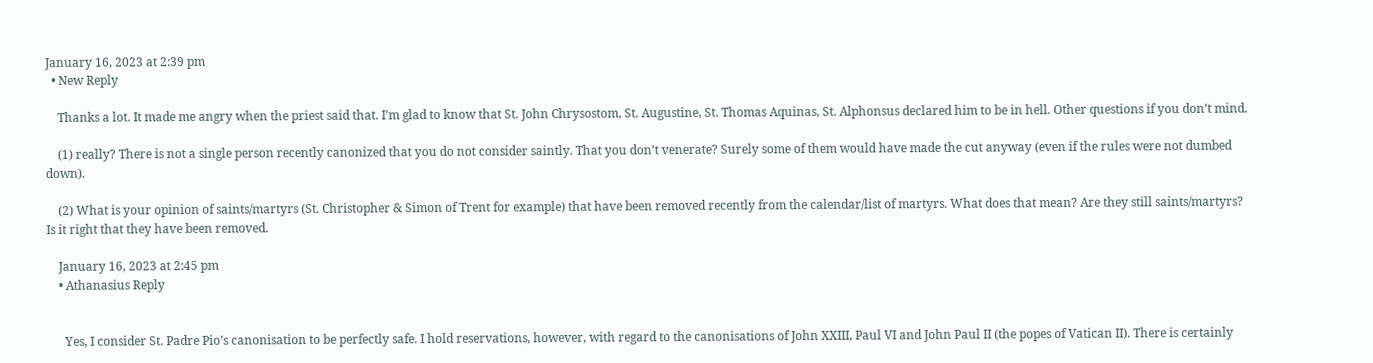January 16, 2023 at 2:39 pm
  • New Reply

    Thanks a lot. It made me angry when the priest said that. I’m glad to know that St. John Chrysostom, St. Augustine, St. Thomas Aquinas, St. Alphonsus declared him to be in hell. Other questions if you don’t mind.

    (1) really? There is not a single person recently canonized that you do not consider saintly. That you don’t venerate? Surely some of them would have made the cut anyway (even if the rules were not dumbed down).

    (2) What is your opinion of saints/martyrs (St. Christopher & Simon of Trent for example) that have been removed recently from the calendar/list of martyrs. What does that mean? Are they still saints/martyrs? Is it right that they have been removed.

    January 16, 2023 at 2:45 pm
    • Athanasius Reply


      Yes, I consider St. Padre Pio’s canonisation to be perfectly safe. I hold reservations, however, with regard to the canonisations of John XXIII, Paul VI and John Paul II (the popes of Vatican II). There is certainly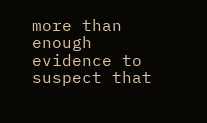more than enough evidence to suspect that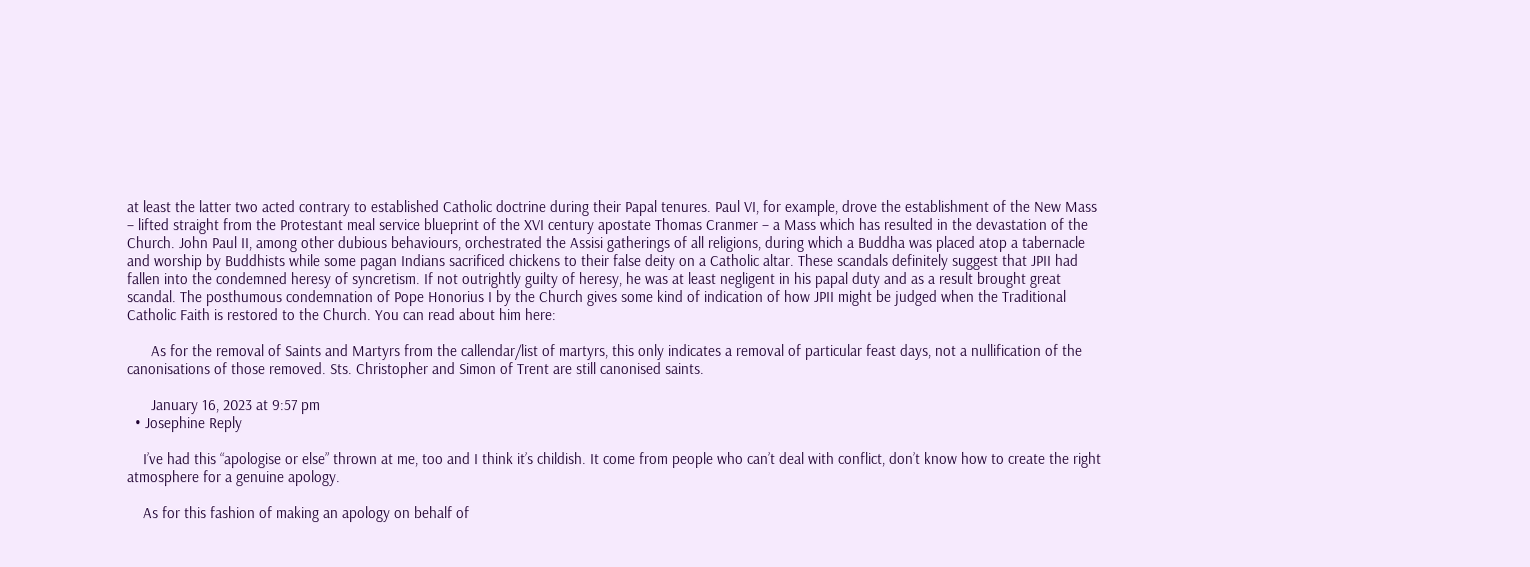at least the latter two acted contrary to established Catholic doctrine during their Papal tenures. Paul VI, for example, drove the establishment of the New Mass – lifted straight from the Protestant meal service blueprint of the XVI century apostate Thomas Cranmer – a Mass which has resulted in the devastation of the Church. John Paul II, among other dubious behaviours, orchestrated the Assisi gatherings of all religions, during which a Buddha was placed atop a tabernacle and worship by Buddhists while some pagan Indians sacrificed chickens to their false deity on a Catholic altar. These scandals definitely suggest that JPII had fallen into the condemned heresy of syncretism. If not outrightly guilty of heresy, he was at least negligent in his papal duty and as a result brought great scandal. The posthumous condemnation of Pope Honorius I by the Church gives some kind of indication of how JPII might be judged when the Traditional Catholic Faith is restored to the Church. You can read about him here:

      As for the removal of Saints and Martyrs from the callendar/list of martyrs, this only indicates a removal of particular feast days, not a nullification of the canonisations of those removed. Sts. Christopher and Simon of Trent are still canonised saints.

      January 16, 2023 at 9:57 pm
  • Josephine Reply

    I’ve had this “apologise or else” thrown at me, too and I think it’s childish. It come from people who can’t deal with conflict, don’t know how to create the right atmosphere for a genuine apology.

    As for this fashion of making an apology on behalf of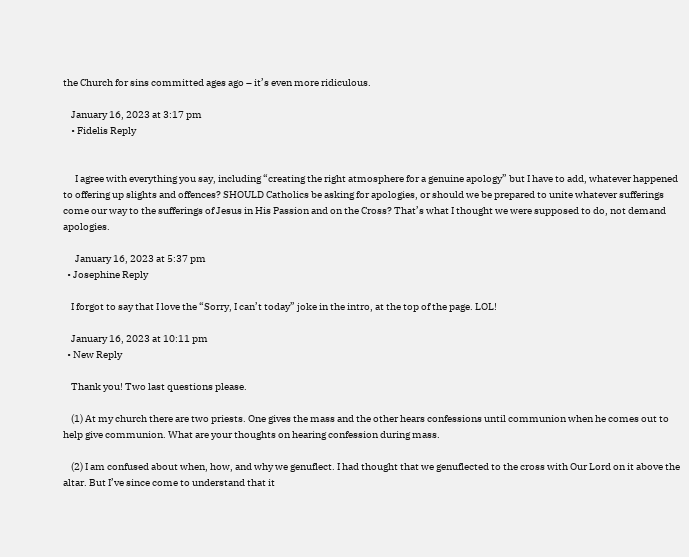the Church for sins committed ages ago – it’s even more ridiculous.

    January 16, 2023 at 3:17 pm
    • Fidelis Reply


      I agree with everything you say, including “creating the right atmosphere for a genuine apology” but I have to add, whatever happened to offering up slights and offences? SHOULD Catholics be asking for apologies, or should we be prepared to unite whatever sufferings come our way to the sufferings of Jesus in His Passion and on the Cross? That’s what I thought we were supposed to do, not demand apologies.

      January 16, 2023 at 5:37 pm
  • Josephine Reply

    I forgot to say that I love the “Sorry, I can’t today” joke in the intro, at the top of the page. LOL!

    January 16, 2023 at 10:11 pm
  • New Reply

    Thank you! Two last questions please.

    (1) At my church there are two priests. One gives the mass and the other hears confessions until communion when he comes out to help give communion. What are your thoughts on hearing confession during mass.

    (2) I am confused about when, how, and why we genuflect. I had thought that we genuflected to the cross with Our Lord on it above the altar. But I’ve since come to understand that it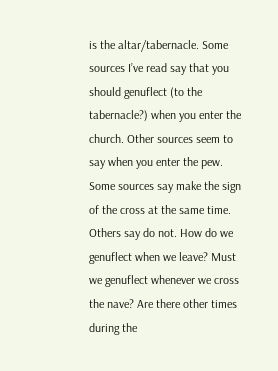is the altar/tabernacle. Some sources I’ve read say that you should genuflect (to the tabernacle?) when you enter the church. Other sources seem to say when you enter the pew. Some sources say make the sign of the cross at the same time. Others say do not. How do we genuflect when we leave? Must we genuflect whenever we cross the nave? Are there other times during the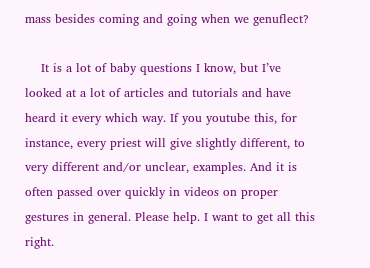mass besides coming and going when we genuflect?

    It is a lot of baby questions I know, but I’ve looked at a lot of articles and tutorials and have heard it every which way. If you youtube this, for instance, every priest will give slightly different, to very different and/or unclear, examples. And it is often passed over quickly in videos on proper gestures in general. Please help. I want to get all this right.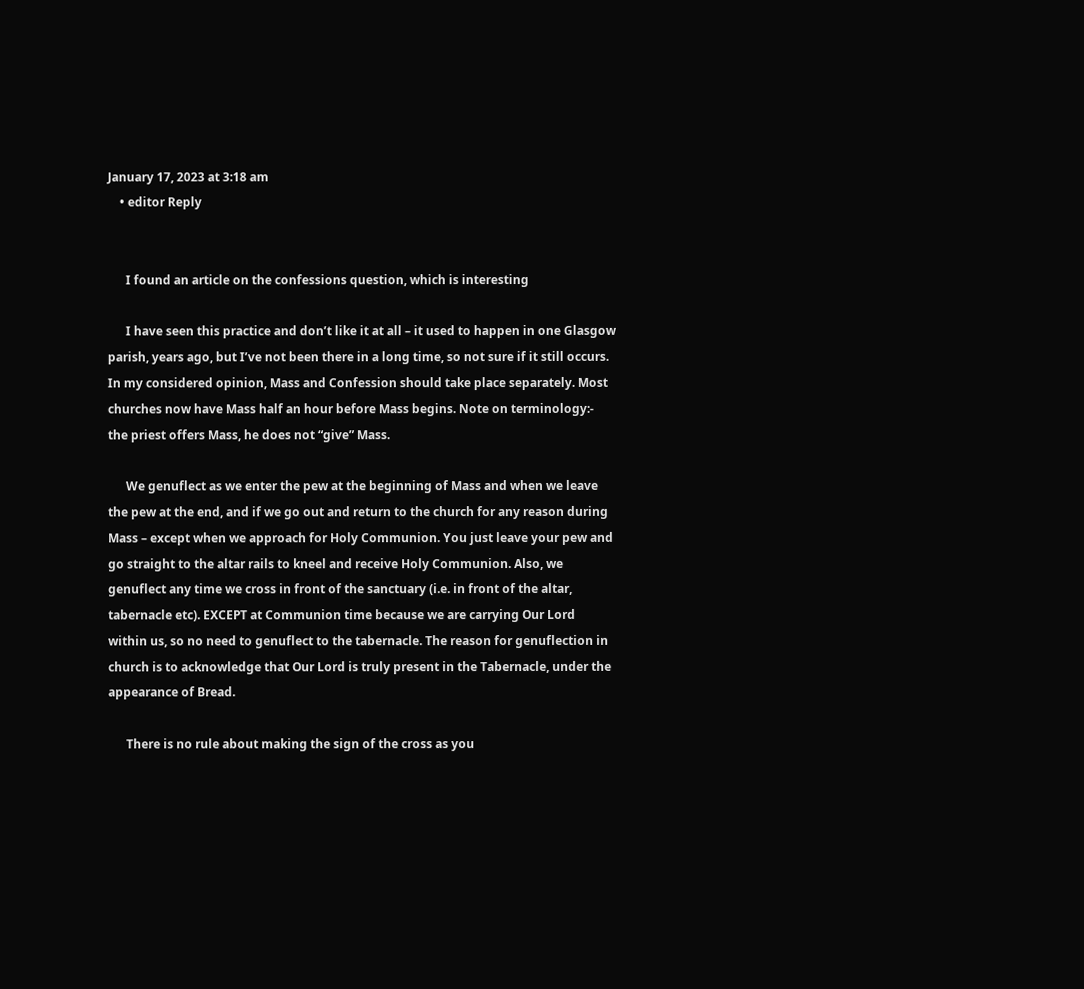January 17, 2023 at 3:18 am
    • editor Reply


      I found an article on the confessions question, which is interesting

      I have seen this practice and don’t like it at all – it used to happen in one Glasgow parish, years ago, but I’ve not been there in a long time, so not sure if it still occurs. In my considered opinion, Mass and Confession should take place separately. Most churches now have Mass half an hour before Mass begins. Note on terminology:- the priest offers Mass, he does not “give” Mass.

      We genuflect as we enter the pew at the beginning of Mass and when we leave the pew at the end, and if we go out and return to the church for any reason during Mass – except when we approach for Holy Communion. You just leave your pew and go straight to the altar rails to kneel and receive Holy Communion. Also, we genuflect any time we cross in front of the sanctuary (i.e. in front of the altar, tabernacle etc). EXCEPT at Communion time because we are carrying Our Lord within us, so no need to genuflect to the tabernacle. The reason for genuflection in church is to acknowledge that Our Lord is truly present in the Tabernacle, under the appearance of Bread.

      There is no rule about making the sign of the cross as you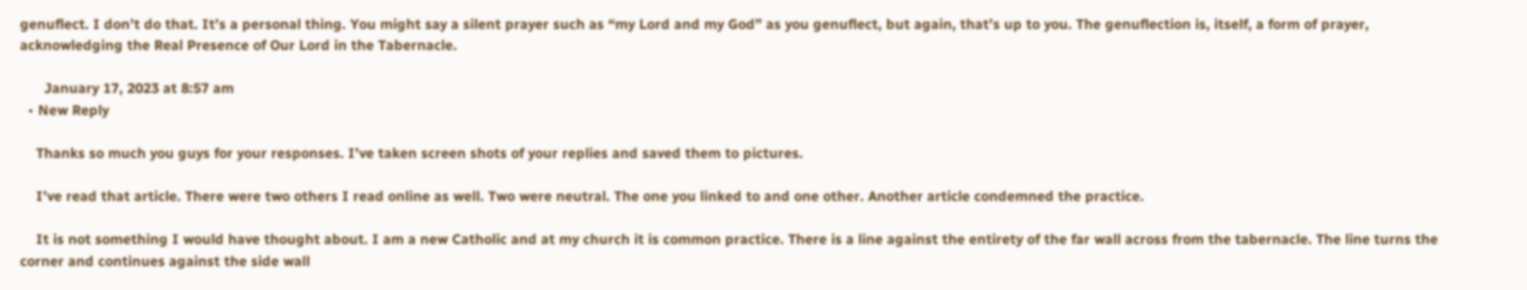genuflect. I don’t do that. It’s a personal thing. You might say a silent prayer such as “my Lord and my God” as you genuflect, but again, that’s up to you. The genuflection is, itself, a form of prayer, acknowledging the Real Presence of Our Lord in the Tabernacle.

      January 17, 2023 at 8:57 am
  • New Reply

    Thanks so much you guys for your responses. I’ve taken screen shots of your replies and saved them to pictures.

    I’ve read that article. There were two others I read online as well. Two were neutral. The one you linked to and one other. Another article condemned the practice.

    It is not something I would have thought about. I am a new Catholic and at my church it is common practice. There is a line against the entirety of the far wall across from the tabernacle. The line turns the corner and continues against the side wall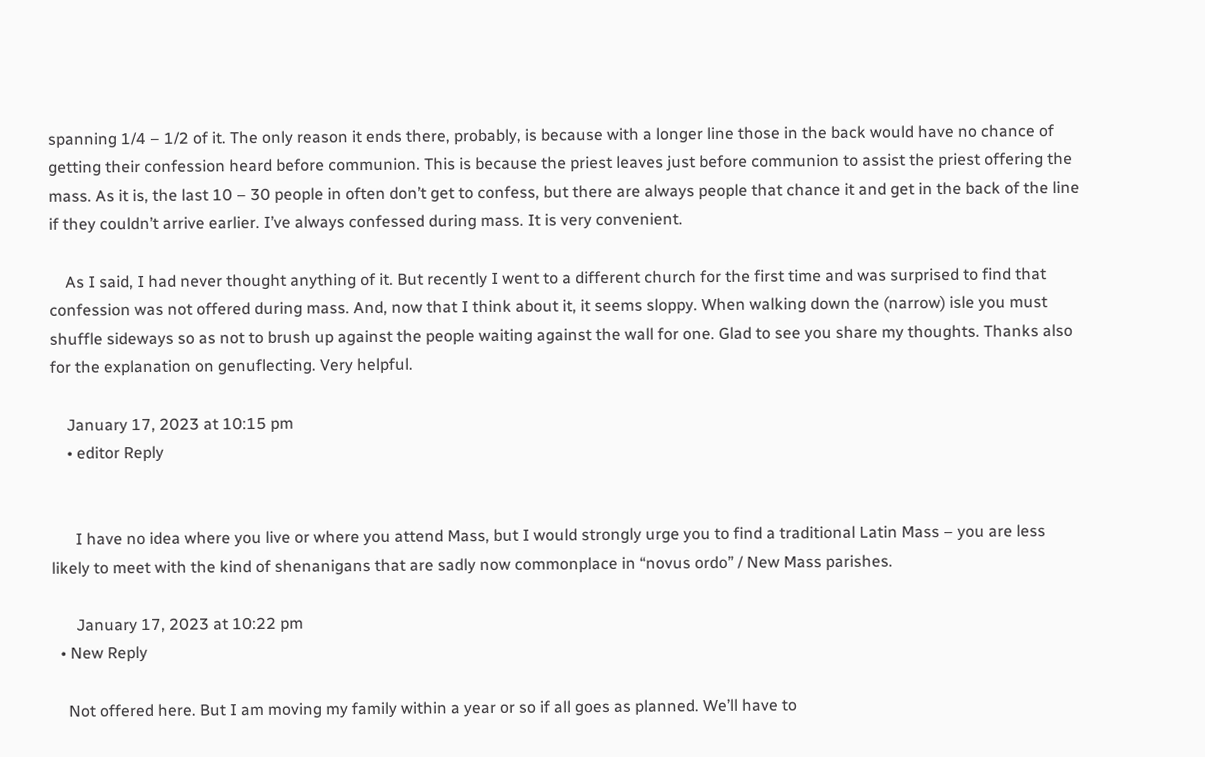spanning 1/4 – 1/2 of it. The only reason it ends there, probably, is because with a longer line those in the back would have no chance of getting their confession heard before communion. This is because the priest leaves just before communion to assist the priest offering the mass. As it is, the last 10 – 30 people in often don’t get to confess, but there are always people that chance it and get in the back of the line if they couldn’t arrive earlier. I’ve always confessed during mass. It is very convenient.

    As I said, I had never thought anything of it. But recently I went to a different church for the first time and was surprised to find that confession was not offered during mass. And, now that I think about it, it seems sloppy. When walking down the (narrow) isle you must shuffle sideways so as not to brush up against the people waiting against the wall for one. Glad to see you share my thoughts. Thanks also for the explanation on genuflecting. Very helpful.

    January 17, 2023 at 10:15 pm
    • editor Reply


      I have no idea where you live or where you attend Mass, but I would strongly urge you to find a traditional Latin Mass – you are less likely to meet with the kind of shenanigans that are sadly now commonplace in “novus ordo” / New Mass parishes.

      January 17, 2023 at 10:22 pm
  • New Reply

    Not offered here. But I am moving my family within a year or so if all goes as planned. We’ll have to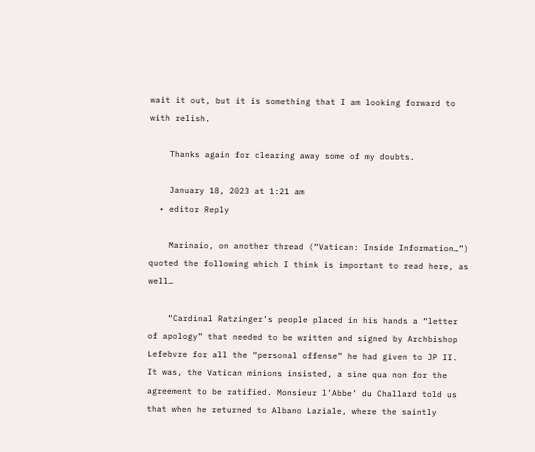wait it out, but it is something that I am looking forward to with relish.

    Thanks again for clearing away some of my doubts.

    January 18, 2023 at 1:21 am
  • editor Reply

    Marinaio, on another thread (“Vatican: Inside Information…”) quoted the following which I think is important to read here, as well…

    “Cardinal Ratzinger’s people placed in his hands a “letter of apology” that needed to be written and signed by Archbishop Lefebvre for all the “personal offense” he had given to JP II. It was, the Vatican minions insisted, a sine qua non for the agreement to be ratified. Monsieur l’Abbe’ du Challard told us that when he returned to Albano Laziale, where the saintly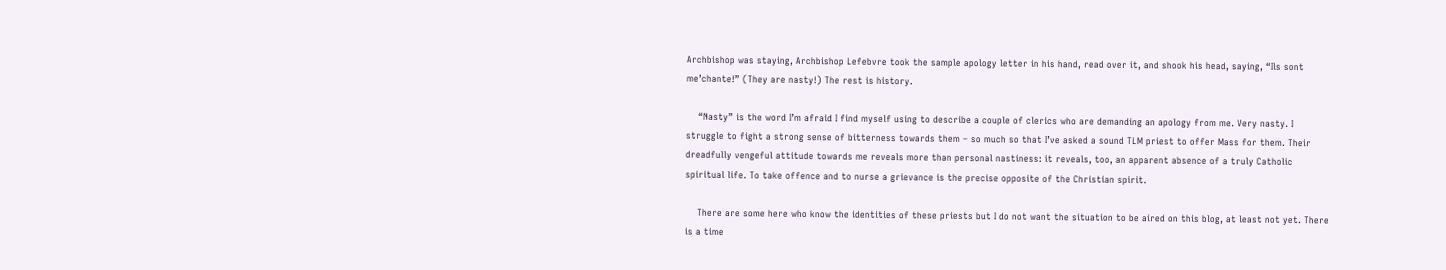Archbishop was staying, Archbishop Lefebvre took the sample apology letter in his hand, read over it, and shook his head, saying, “Ils sont me’chante!” (They are nasty!) The rest is history.

    “Nasty” is the word I’m afraid I find myself using to describe a couple of clerics who are demanding an apology from me. Very nasty. I struggle to fight a strong sense of bitterness towards them – so much so that I’ve asked a sound TLM priest to offer Mass for them. Their dreadfully vengeful attitude towards me reveals more than personal nastiness: it reveals, too, an apparent absence of a truly Catholic spiritual life. To take offence and to nurse a grievance is the precise opposite of the Christian spirit.

    There are some here who know the identities of these priests but I do not want the situation to be aired on this blog, at least not yet. There is a time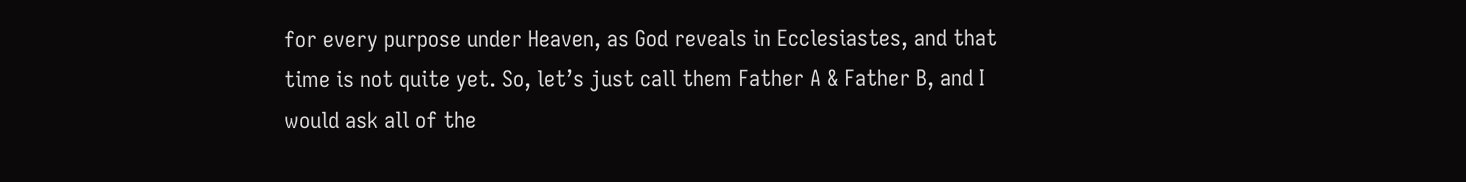for every purpose under Heaven, as God reveals in Ecclesiastes, and that time is not quite yet. So, let’s just call them Father A & Father B, and I would ask all of the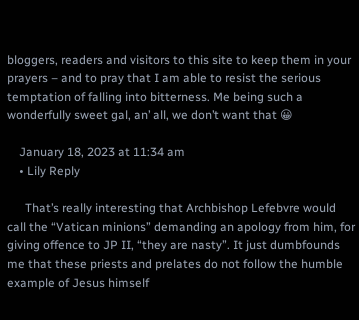bloggers, readers and visitors to this site to keep them in your prayers – and to pray that I am able to resist the serious temptation of falling into bitterness. Me being such a wonderfully sweet gal, an’ all, we don’t want that 😀

    January 18, 2023 at 11:34 am
    • Lily Reply

      That’s really interesting that Archbishop Lefebvre would call the “Vatican minions” demanding an apology from him, for giving offence to JP II, “they are nasty”. It just dumbfounds me that these priests and prelates do not follow the humble example of Jesus himself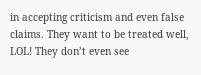in accepting criticism and even false claims. They want to be treated well, LOL! They don’t even see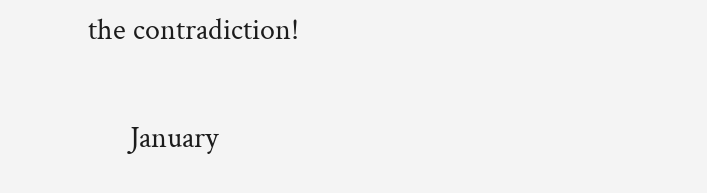the contradiction!

      January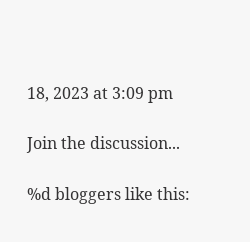18, 2023 at 3:09 pm

Join the discussion...

%d bloggers like this: